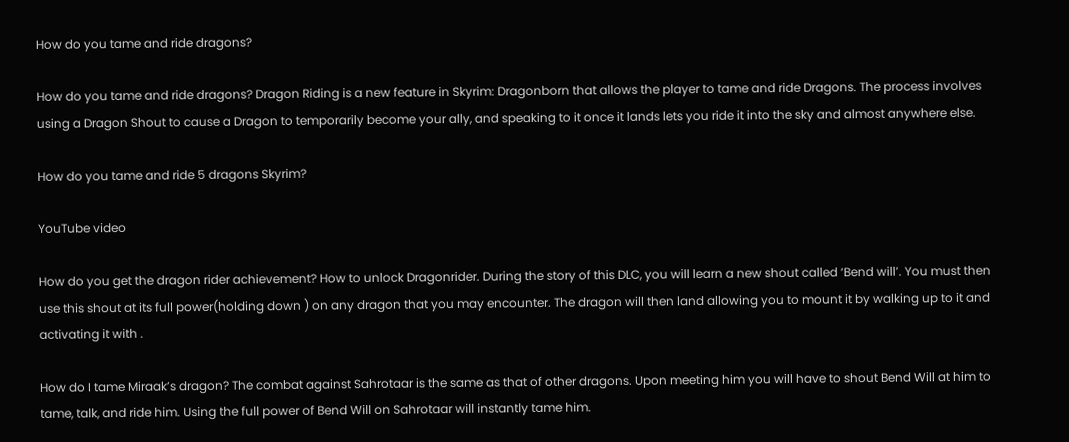How do you tame and ride dragons?

How do you tame and ride dragons? Dragon Riding is a new feature in Skyrim: Dragonborn that allows the player to tame and ride Dragons. The process involves using a Dragon Shout to cause a Dragon to temporarily become your ally, and speaking to it once it lands lets you ride it into the sky and almost anywhere else.

How do you tame and ride 5 dragons Skyrim?

YouTube video

How do you get the dragon rider achievement? How to unlock Dragonrider. During the story of this DLC, you will learn a new shout called ‘Bend will’. You must then use this shout at its full power(holding down ) on any dragon that you may encounter. The dragon will then land allowing you to mount it by walking up to it and activating it with .

How do I tame Miraak’s dragon? The combat against Sahrotaar is the same as that of other dragons. Upon meeting him you will have to shout Bend Will at him to tame, talk, and ride him. Using the full power of Bend Will on Sahrotaar will instantly tame him.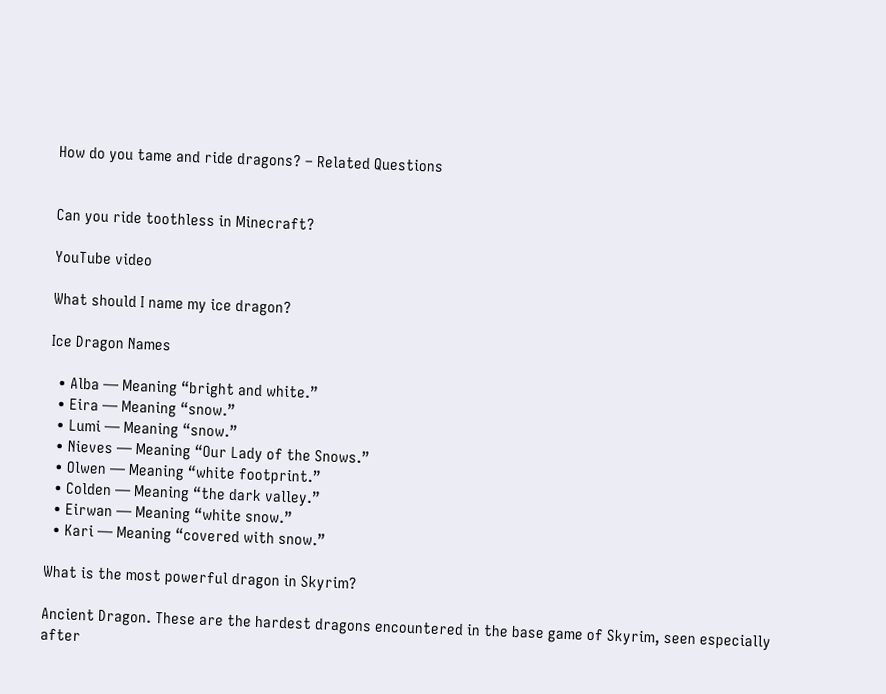How do you tame and ride dragons? – Related Questions


Can you ride toothless in Minecraft?

YouTube video

What should I name my ice dragon?

Ice Dragon Names

  • Alba — Meaning “bright and white.”
  • Eira — Meaning “snow.”
  • Lumi — Meaning “snow.”
  • Nieves — Meaning “Our Lady of the Snows.”
  • Olwen — Meaning “white footprint.”
  • Colden — Meaning “the dark valley.”
  • Eirwan — Meaning “white snow.”
  • Kari — Meaning “covered with snow.”

What is the most powerful dragon in Skyrim?

Ancient Dragon. These are the hardest dragons encountered in the base game of Skyrim, seen especially after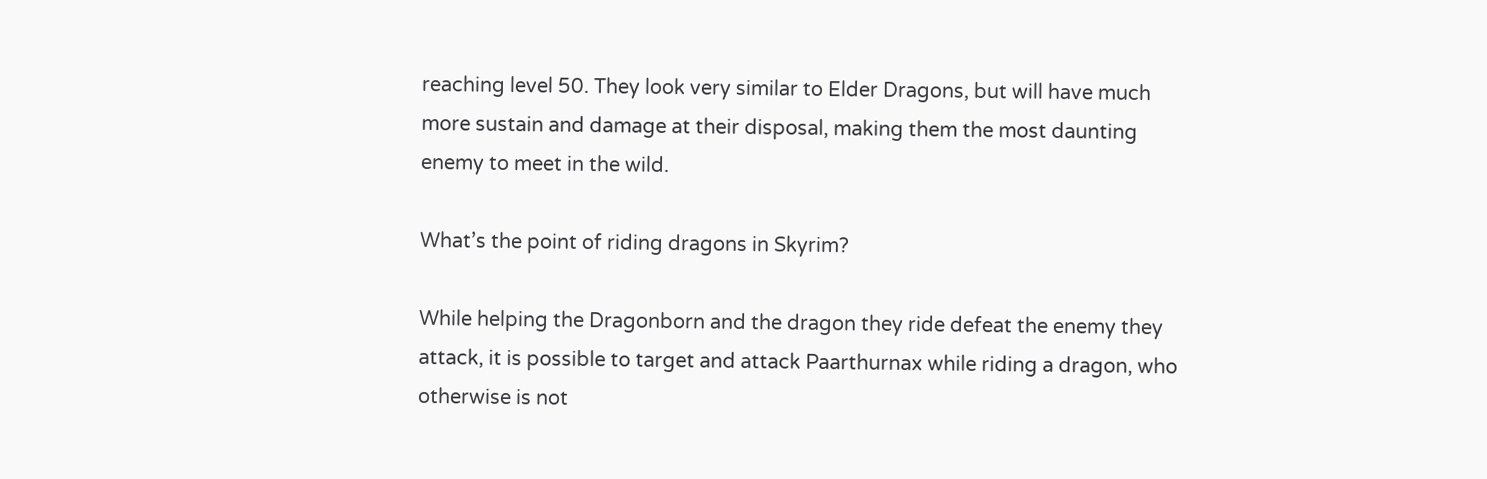reaching level 50. They look very similar to Elder Dragons, but will have much more sustain and damage at their disposal, making them the most daunting enemy to meet in the wild.

What’s the point of riding dragons in Skyrim?

While helping the Dragonborn and the dragon they ride defeat the enemy they attack, it is possible to target and attack Paarthurnax while riding a dragon, who otherwise is not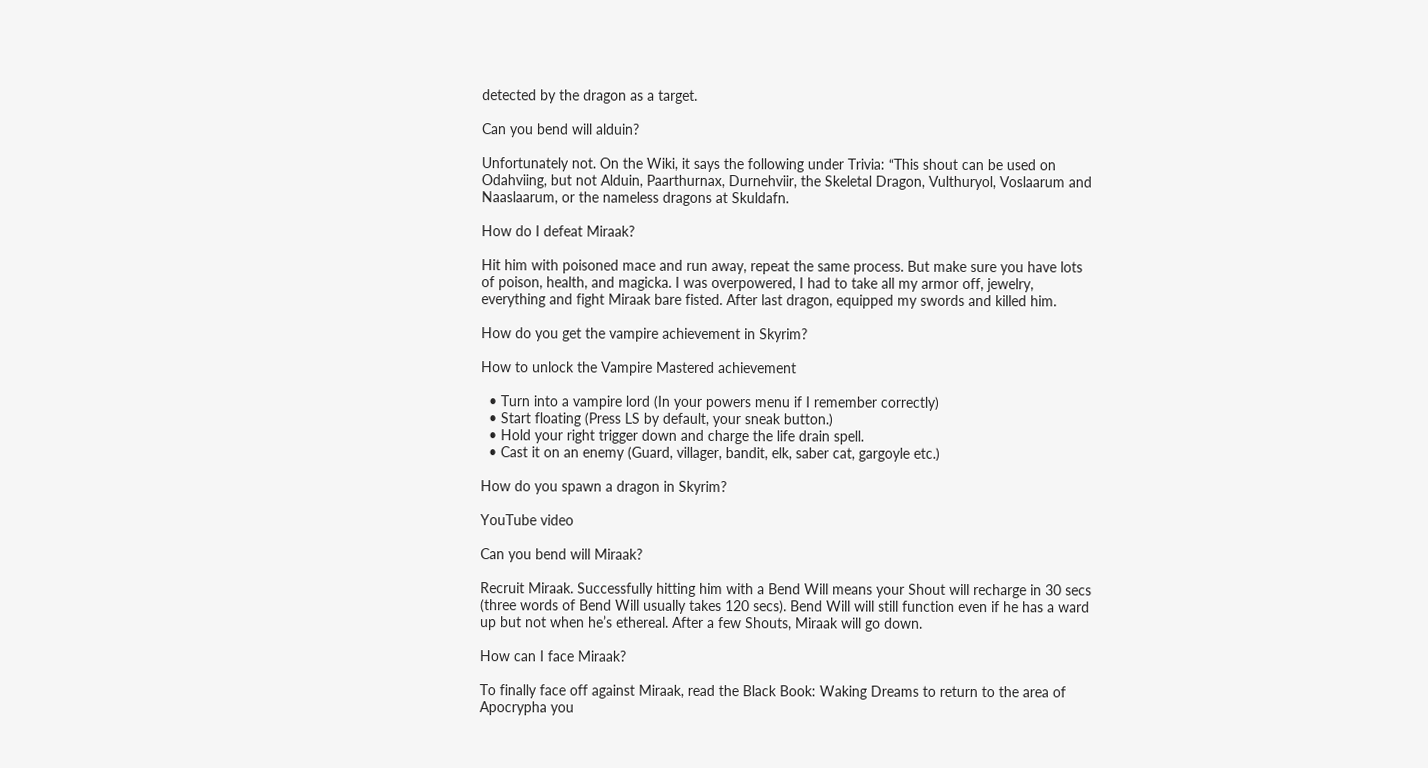detected by the dragon as a target.

Can you bend will alduin?

Unfortunately not. On the Wiki, it says the following under Trivia: “This shout can be used on Odahviing, but not Alduin, Paarthurnax, Durnehviir, the Skeletal Dragon, Vulthuryol, Voslaarum and Naaslaarum, or the nameless dragons at Skuldafn.

How do I defeat Miraak?

Hit him with poisoned mace and run away, repeat the same process. But make sure you have lots of poison, health, and magicka. I was overpowered, I had to take all my armor off, jewelry, everything and fight Miraak bare fisted. After last dragon, equipped my swords and killed him.

How do you get the vampire achievement in Skyrim?

How to unlock the Vampire Mastered achievement

  • Turn into a vampire lord (In your powers menu if I remember correctly)
  • Start floating (Press LS by default, your sneak button.)
  • Hold your right trigger down and charge the life drain spell.
  • Cast it on an enemy (Guard, villager, bandit, elk, saber cat, gargoyle etc.)

How do you spawn a dragon in Skyrim?

YouTube video

Can you bend will Miraak?

Recruit Miraak. Successfully hitting him with a Bend Will means your Shout will recharge in 30 secs (three words of Bend Will usually takes 120 secs). Bend Will will still function even if he has a ward up but not when he’s ethereal. After a few Shouts, Miraak will go down.

How can I face Miraak?

To finally face off against Miraak, read the Black Book: Waking Dreams to return to the area of Apocrypha you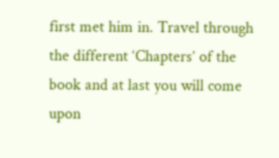first met him in. Travel through the different ‘Chapters’ of the book and at last you will come upon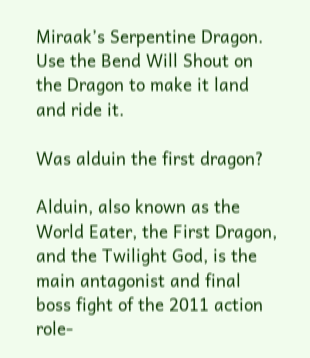Miraak’s Serpentine Dragon. Use the Bend Will Shout on the Dragon to make it land and ride it.

Was alduin the first dragon?

Alduin, also known as the World Eater, the First Dragon, and the Twilight God, is the main antagonist and final boss fight of the 2011 action role-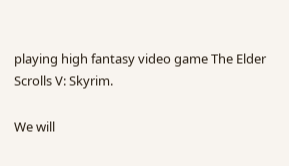playing high fantasy video game The Elder Scrolls V: Skyrim.

We will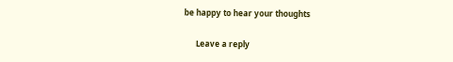be happy to hear your thoughts

      Leave a reply